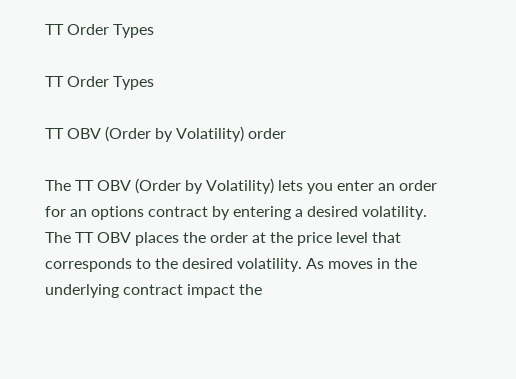TT Order Types

TT Order Types

TT OBV (Order by Volatility) order

The TT OBV (Order by Volatility) lets you enter an order for an options contract by entering a desired volatility. The TT OBV places the order at the price level that corresponds to the desired volatility. As moves in the underlying contract impact the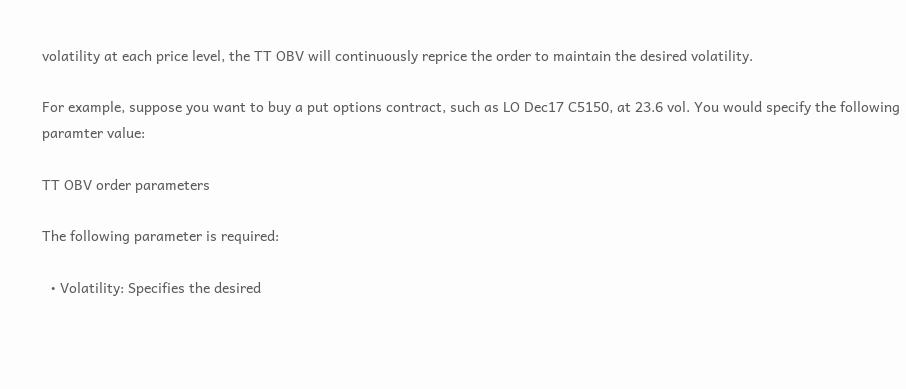volatility at each price level, the TT OBV will continuously reprice the order to maintain the desired volatility.

For example, suppose you want to buy a put options contract, such as LO Dec17 C5150, at 23.6 vol. You would specify the following paramter value:

TT OBV order parameters

The following parameter is required:

  • Volatility: Specifies the desired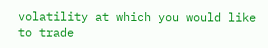volatility at which you would like to trade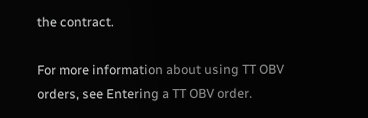the contract.

For more information about using TT OBV orders, see Entering a TT OBV order.